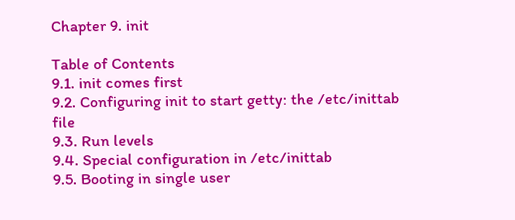Chapter 9. init

Table of Contents
9.1. init comes first
9.2. Configuring init to start getty: the /etc/inittab file
9.3. Run levels
9.4. Special configuration in /etc/inittab
9.5. Booting in single user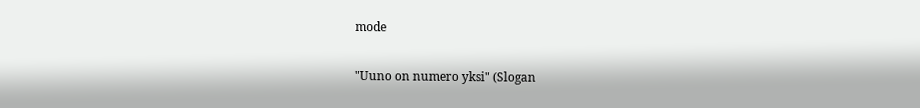mode

"Uuno on numero yksi" (Slogan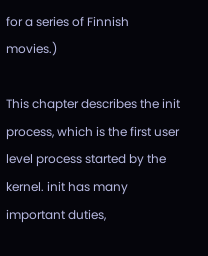for a series of Finnish movies.)

This chapter describes the init process, which is the first user level process started by the kernel. init has many important duties,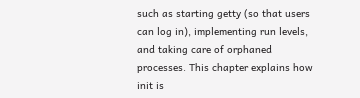such as starting getty (so that users can log in), implementing run levels, and taking care of orphaned processes. This chapter explains how init is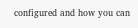configured and how you can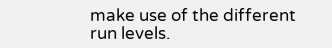make use of the different run levels.